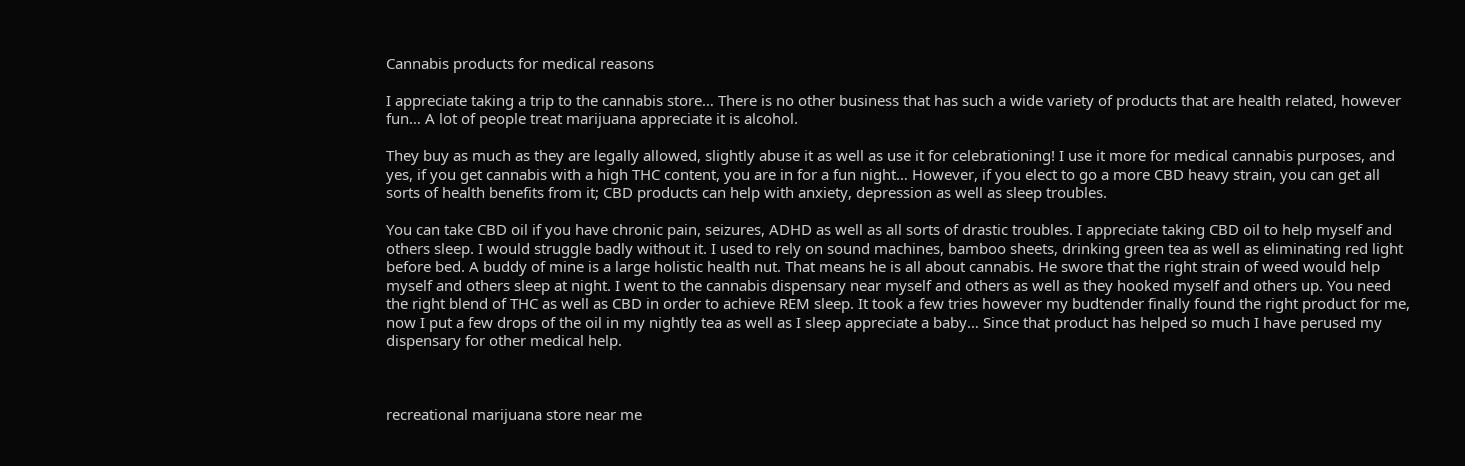Cannabis products for medical reasons

I appreciate taking a trip to the cannabis store… There is no other business that has such a wide variety of products that are health related, however fun… A lot of people treat marijuana appreciate it is alcohol.

They buy as much as they are legally allowed, slightly abuse it as well as use it for celebrationing! I use it more for medical cannabis purposes, and yes, if you get cannabis with a high THC content, you are in for a fun night… However, if you elect to go a more CBD heavy strain, you can get all sorts of health benefits from it; CBD products can help with anxiety, depression as well as sleep troubles.

You can take CBD oil if you have chronic pain, seizures, ADHD as well as all sorts of drastic troubles. I appreciate taking CBD oil to help myself and others sleep. I would struggle badly without it. I used to rely on sound machines, bamboo sheets, drinking green tea as well as eliminating red light before bed. A buddy of mine is a large holistic health nut. That means he is all about cannabis. He swore that the right strain of weed would help myself and others sleep at night. I went to the cannabis dispensary near myself and others as well as they hooked myself and others up. You need the right blend of THC as well as CBD in order to achieve REM sleep. It took a few tries however my budtender finally found the right product for me, now I put a few drops of the oil in my nightly tea as well as I sleep appreciate a baby… Since that product has helped so much I have perused my dispensary for other medical help.



recreational marijuana store near me